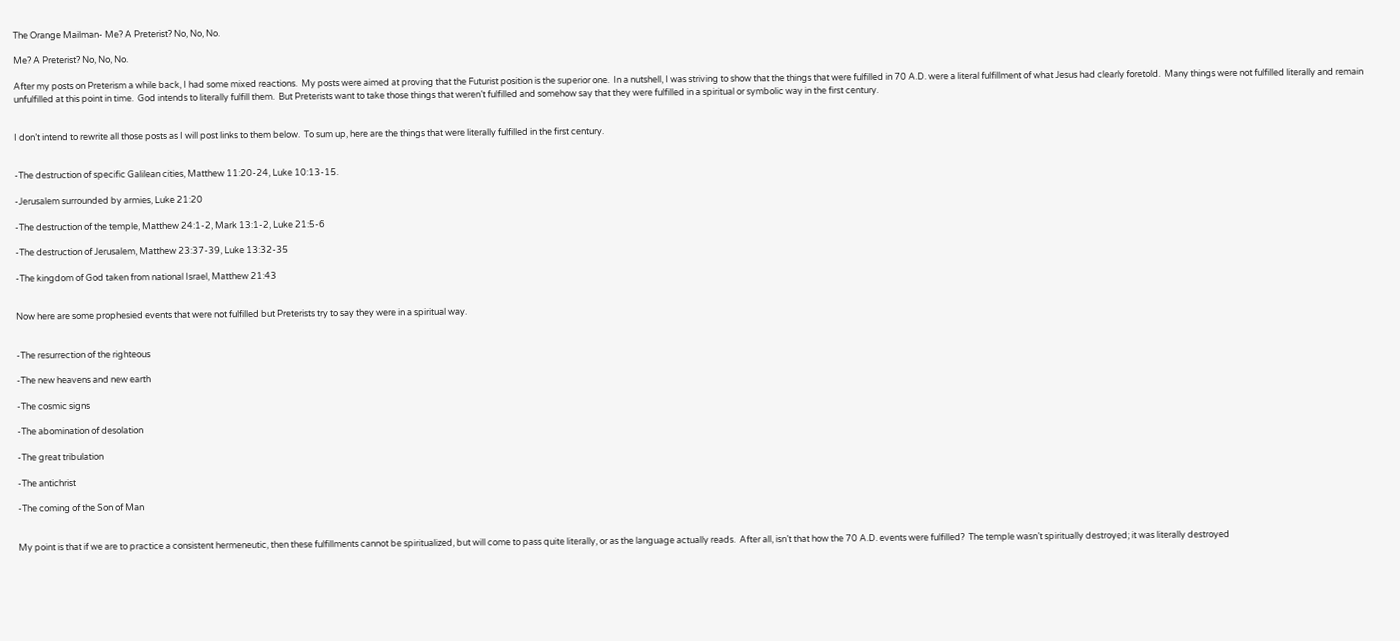The Orange Mailman- Me? A Preterist? No, No, No.

Me? A Preterist? No, No, No.

After my posts on Preterism a while back, I had some mixed reactions.  My posts were aimed at proving that the Futurist position is the superior one.  In a nutshell, I was striving to show that the things that were fulfilled in 70 A.D. were a literal fulfillment of what Jesus had clearly foretold.  Many things were not fulfilled literally and remain unfulfilled at this point in time.  God intends to literally fulfill them.  But Preterists want to take those things that weren’t fulfilled and somehow say that they were fulfilled in a spiritual or symbolic way in the first century.


I don’t intend to rewrite all those posts as I will post links to them below.  To sum up, here are the things that were literally fulfilled in the first century.


-The destruction of specific Galilean cities, Matthew 11:20-24, Luke 10:13-15.

-Jerusalem surrounded by armies, Luke 21:20

-The destruction of the temple, Matthew 24:1-2, Mark 13:1-2, Luke 21:5-6

-The destruction of Jerusalem, Matthew 23:37-39, Luke 13:32-35

-The kingdom of God taken from national Israel, Matthew 21:43


Now here are some prophesied events that were not fulfilled but Preterists try to say they were in a spiritual way.


-The resurrection of the righteous

-The new heavens and new earth

-The cosmic signs

-The abomination of desolation

-The great tribulation

-The antichrist

-The coming of the Son of Man


My point is that if we are to practice a consistent hermeneutic, then these fulfillments cannot be spiritualized, but will come to pass quite literally, or as the language actually reads.  After all, isn’t that how the 70 A.D. events were fulfilled?  The temple wasn’t spiritually destroyed; it was literally destroyed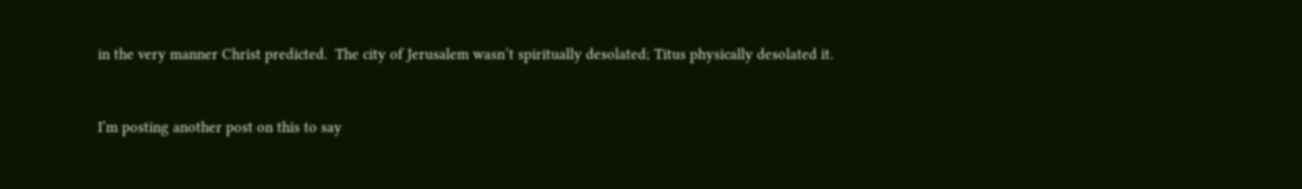in the very manner Christ predicted.  The city of Jerusalem wasn’t spiritually desolated; Titus physically desolated it.


I’m posting another post on this to say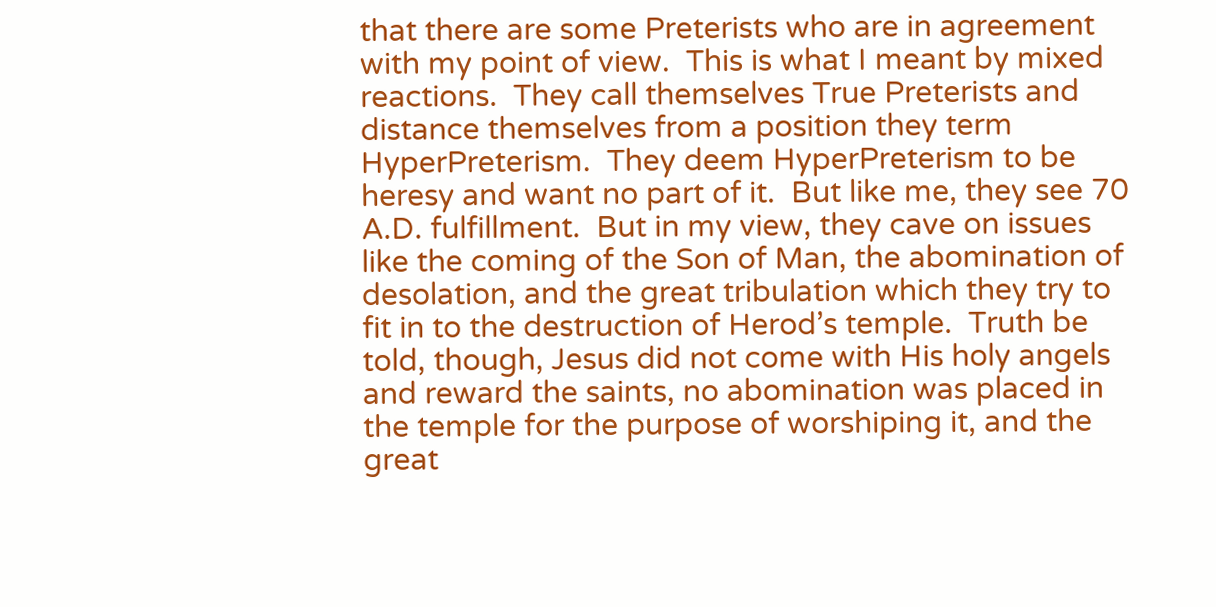that there are some Preterists who are in agreement with my point of view.  This is what I meant by mixed reactions.  They call themselves True Preterists and distance themselves from a position they term HyperPreterism.  They deem HyperPreterism to be heresy and want no part of it.  But like me, they see 70 A.D. fulfillment.  But in my view, they cave on issues like the coming of the Son of Man, the abomination of desolation, and the great tribulation which they try to fit in to the destruction of Herod’s temple.  Truth be told, though, Jesus did not come with His holy angels and reward the saints, no abomination was placed in the temple for the purpose of worshiping it, and the great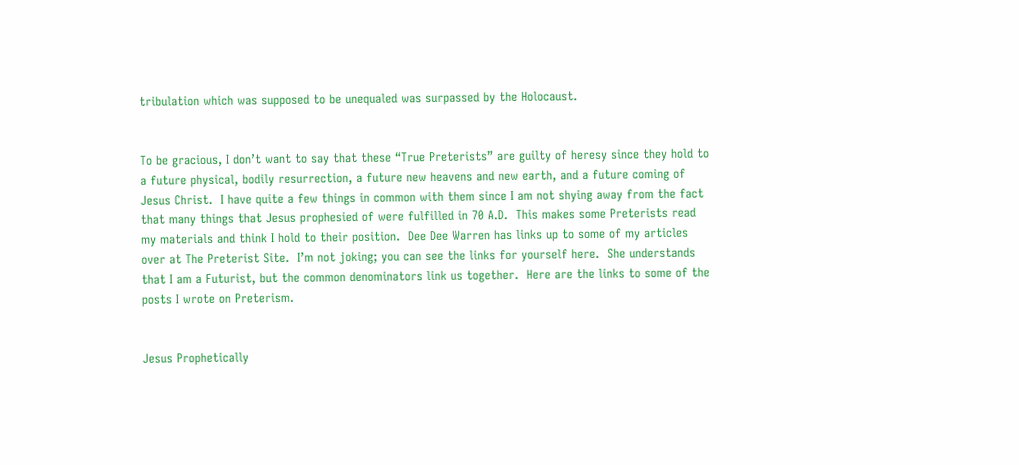tribulation which was supposed to be unequaled was surpassed by the Holocaust.


To be gracious, I don’t want to say that these “True Preterists” are guilty of heresy since they hold to a future physical, bodily resurrection, a future new heavens and new earth, and a future coming of Jesus Christ.  I have quite a few things in common with them since I am not shying away from the fact that many things that Jesus prophesied of were fulfilled in 70 A.D.  This makes some Preterists read my materials and think I hold to their position.  Dee Dee Warren has links up to some of my articles over at The Preterist Site.  I’m not joking; you can see the links for yourself here.  She understands that I am a Futurist, but the common denominators link us together.  Here are the links to some of the posts I wrote on Preterism.


Jesus Prophetically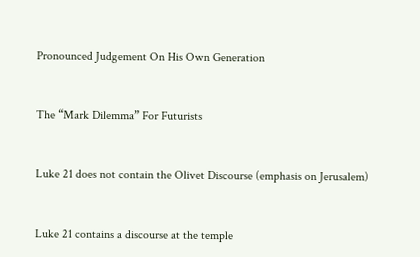Pronounced Judgement On His Own Generation


The “Mark Dilemma” For Futurists


Luke 21 does not contain the Olivet Discourse (emphasis on Jerusalem)


Luke 21 contains a discourse at the temple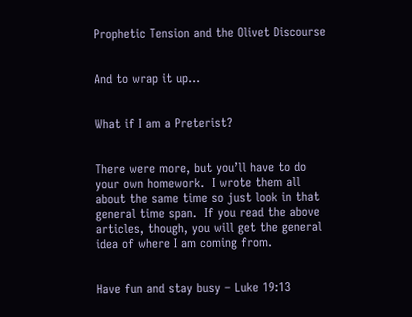Prophetic Tension and the Olivet Discourse


And to wrap it up…


What if I am a Preterist?


There were more, but you’ll have to do your own homework.  I wrote them all about the same time so just look in that general time span.  If you read the above articles, though, you will get the general idea of where I am coming from.


Have fun and stay busy – Luke 19:13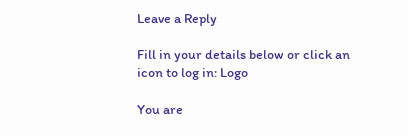Leave a Reply

Fill in your details below or click an icon to log in: Logo

You are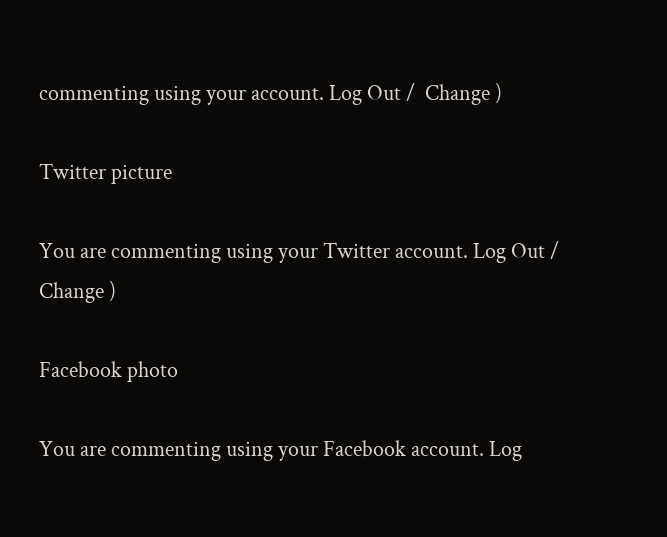commenting using your account. Log Out /  Change )

Twitter picture

You are commenting using your Twitter account. Log Out /  Change )

Facebook photo

You are commenting using your Facebook account. Log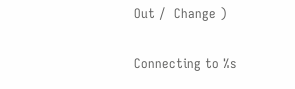Out /  Change )

Connecting to %s